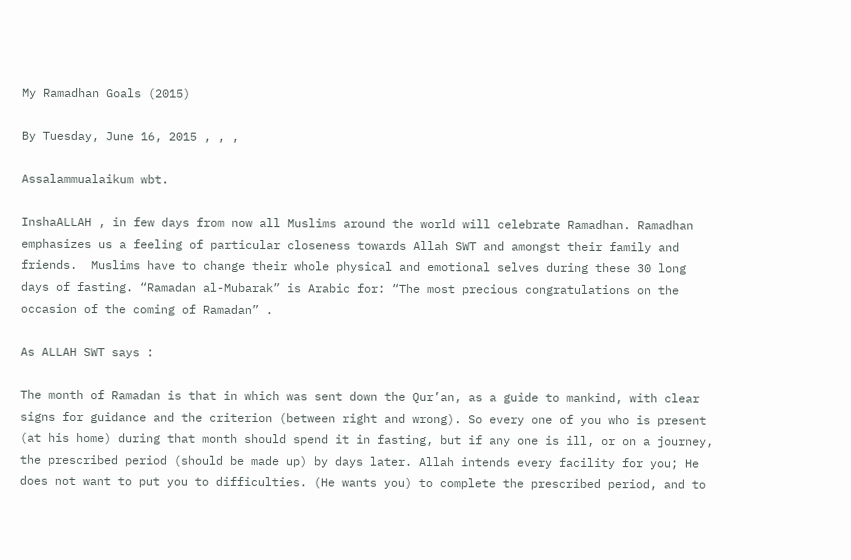My Ramadhan Goals (2015)

By Tuesday, June 16, 2015 , , ,

Assalammualaikum wbt.

InshaALLAH , in few days from now all Muslims around the world will celebrate Ramadhan. Ramadhan emphasizes us a feeling of particular closeness towards Allah SWT and amongst their family and friends.  Muslims have to change their whole physical and emotional selves during these 30 long days of fasting. “Ramadan al-Mubarak” is Arabic for: “The most precious congratulations on the occasion of the coming of Ramadan” .

As ALLAH SWT says :

The month of Ramadan is that in which was sent down the Qur’an, as a guide to mankind, with clear signs for guidance and the criterion (between right and wrong). So every one of you who is present (at his home) during that month should spend it in fasting, but if any one is ill, or on a journey, the prescribed period (should be made up) by days later. Allah intends every facility for you; He does not want to put you to difficulties. (He wants you) to complete the prescribed period, and to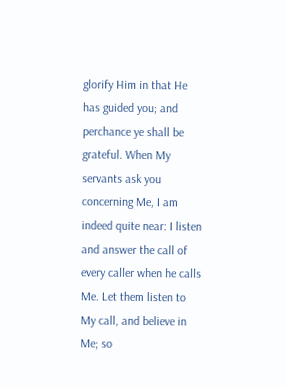glorify Him in that He has guided you; and perchance ye shall be grateful. When My servants ask you concerning Me, I am indeed quite near: I listen and answer the call of every caller when he calls Me. Let them listen to My call, and believe in Me; so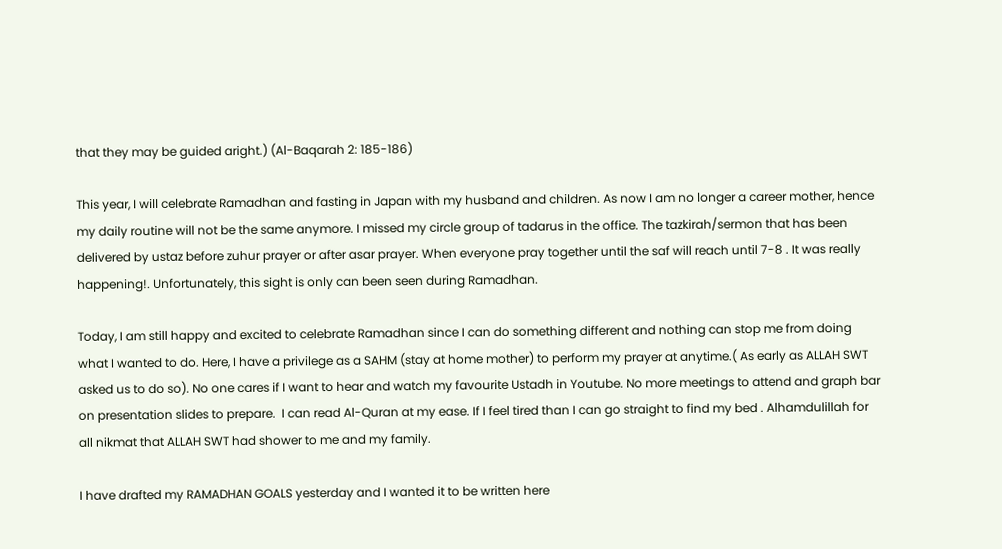that they may be guided aright.) (Al-Baqarah 2: 185-186)

This year, I will celebrate Ramadhan and fasting in Japan with my husband and children. As now I am no longer a career mother, hence my daily routine will not be the same anymore. I missed my circle group of tadarus in the office. The tazkirah/sermon that has been delivered by ustaz before zuhur prayer or after asar prayer. When everyone pray together until the saf will reach until 7-8 . It was really happening!. Unfortunately, this sight is only can been seen during Ramadhan.

Today, I am still happy and excited to celebrate Ramadhan since I can do something different and nothing can stop me from doing what I wanted to do. Here, I have a privilege as a SAHM (stay at home mother) to perform my prayer at anytime.( As early as ALLAH SWT asked us to do so). No one cares if I want to hear and watch my favourite Ustadh in Youtube. No more meetings to attend and graph bar on presentation slides to prepare.  I can read Al-Quran at my ease. If I feel tired than I can go straight to find my bed . Alhamdulillah for all nikmat that ALLAH SWT had shower to me and my family.

I have drafted my RAMADHAN GOALS yesterday and I wanted it to be written here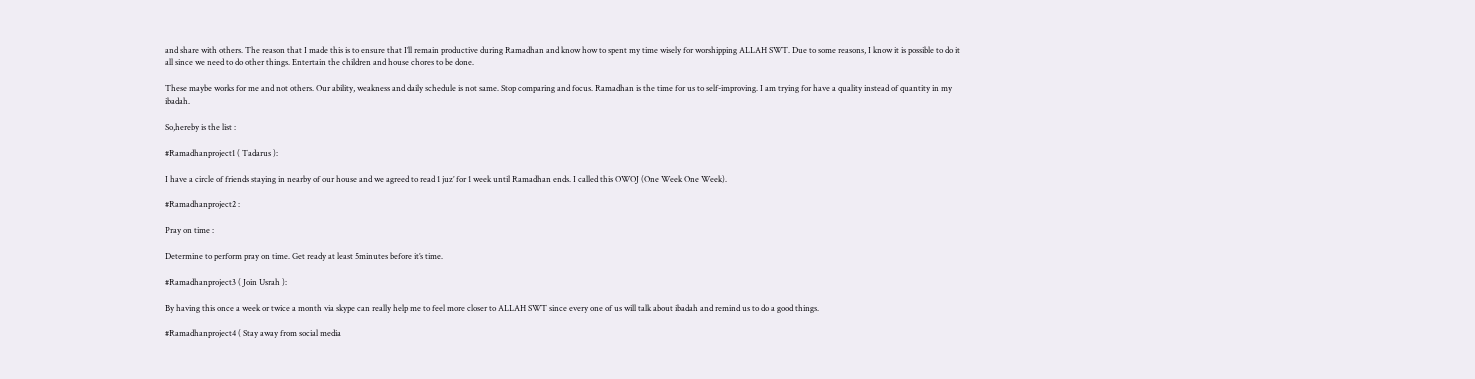and share with others. The reason that I made this is to ensure that I’ll remain productive during Ramadhan and know how to spent my time wisely for worshipping ALLAH SWT. Due to some reasons, I know it is possible to do it all since we need to do other things. Entertain the children and house chores to be done.

These maybe works for me and not others. Our ability, weakness and daily schedule is not same. Stop comparing and focus. Ramadhan is the time for us to self-improving. I am trying for have a quality instead of quantity in my ibadah.

So,hereby is the list :

#Ramadhanproject1 ( Tadarus ):

I have a circle of friends staying in nearby of our house and we agreed to read 1 juz’ for 1 week until Ramadhan ends. I called this OWOJ (One Week One Week).

#Ramadhanproject2 :

Pray on time :

Determine to perform pray on time. Get ready at least 5minutes before it’s time.

#Ramadhanproject3 ( Join Usrah ):

By having this once a week or twice a month via skype can really help me to feel more closer to ALLAH SWT since every one of us will talk about ibadah and remind us to do a good things.

#Ramadhanproject4 ( Stay away from social media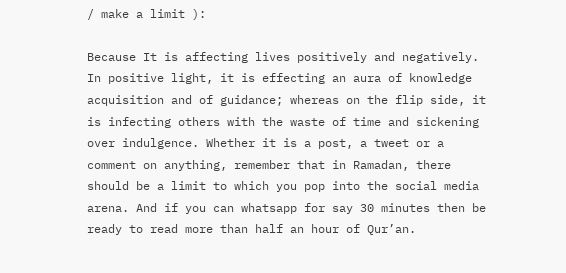/ make a limit ):

Because It is affecting lives positively and negatively. In positive light, it is effecting an aura of knowledge acquisition and of guidance; whereas on the flip side, it is infecting others with the waste of time and sickening over indulgence. Whether it is a post, a tweet or a comment on anything, remember that in Ramadan, there should be a limit to which you pop into the social media arena. And if you can whatsapp for say 30 minutes then be ready to read more than half an hour of Qur’an.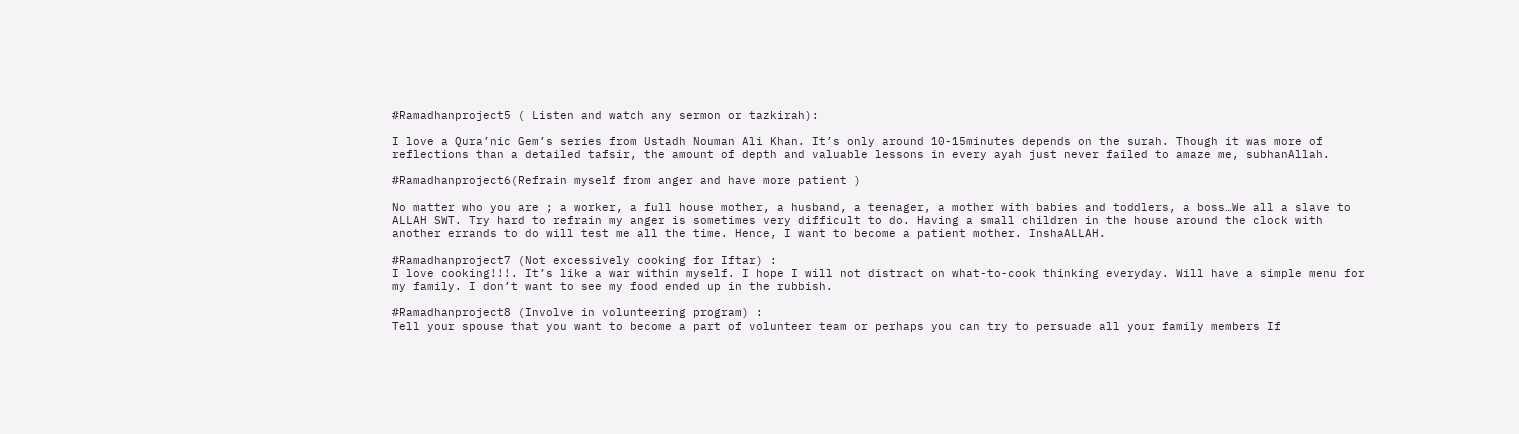#Ramadhanproject5 ( Listen and watch any sermon or tazkirah):

I love a Qura’nic Gem’s series from Ustadh Nouman Ali Khan. It’s only around 10-15minutes depends on the surah. Though it was more of reflections than a detailed tafsir, the amount of depth and valuable lessons in every ayah just never failed to amaze me, subhanAllah.

#Ramadhanproject6(Refrain myself from anger and have more patient )

No matter who you are ; a worker, a full house mother, a husband, a teenager, a mother with babies and toddlers, a boss…We all a slave to ALLAH SWT. Try hard to refrain my anger is sometimes very difficult to do. Having a small children in the house around the clock with another errands to do will test me all the time. Hence, I want to become a patient mother. InshaALLAH.

#Ramadhanproject7 (Not excessively cooking for Iftar) :
I love cooking!!!. It’s like a war within myself. I hope I will not distract on what-to-cook thinking everyday. Will have a simple menu for my family. I don’t want to see my food ended up in the rubbish.

#Ramadhanproject8 (Involve in volunteering program) :
Tell your spouse that you want to become a part of volunteer team or perhaps you can try to persuade all your family members If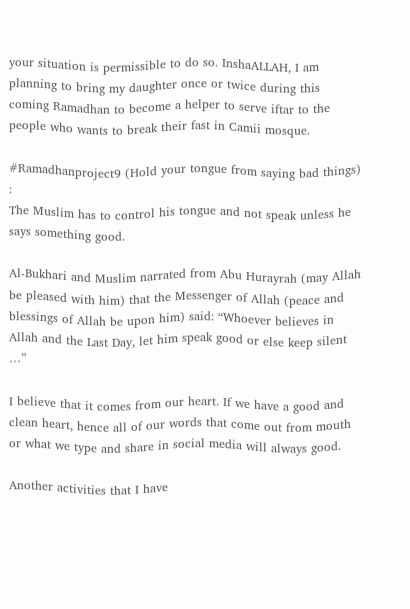your situation is permissible to do so. InshaALLAH, I am planning to bring my daughter once or twice during this coming Ramadhan to become a helper to serve iftar to the people who wants to break their fast in Camii mosque.

#Ramadhanproject9 (Hold your tongue from saying bad things) :
The Muslim has to control his tongue and not speak unless he says something good.

Al-Bukhari and Muslim narrated from Abu Hurayrah (may Allah be pleased with him) that the Messenger of Allah (peace and blessings of Allah be upon him) said: “Whoever believes in Allah and the Last Day, let him speak good or else keep silent …”

I believe that it comes from our heart. If we have a good and clean heart, hence all of our words that come out from mouth or what we type and share in social media will always good.

Another activities that I have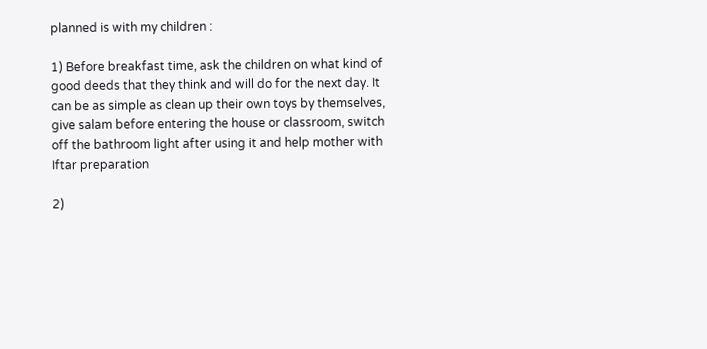planned is with my children :

1) Before breakfast time, ask the children on what kind of good deeds that they think and will do for the next day. It can be as simple as clean up their own toys by themselves, give salam before entering the house or classroom, switch off the bathroom light after using it and help mother with Iftar preparation

2)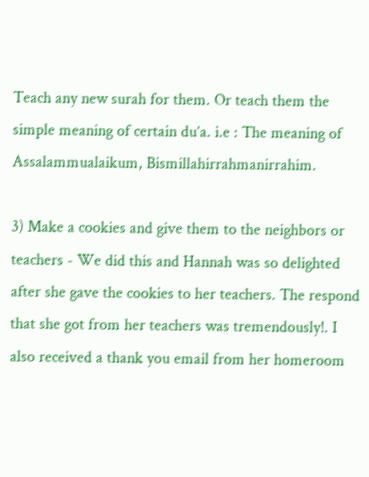Teach any new surah for them. Or teach them the simple meaning of certain du’a. i.e : The meaning of Assalammualaikum, Bismillahirrahmanirrahim.

3) Make a cookies and give them to the neighbors or teachers - We did this and Hannah was so delighted after she gave the cookies to her teachers. The respond that she got from her teachers was tremendously!. I also received a thank you email from her homeroom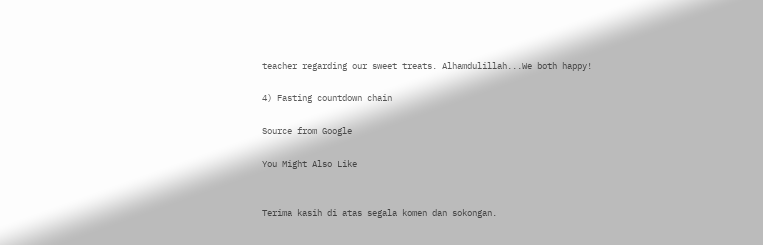teacher regarding our sweet treats. Alhamdulillah...We both happy!

4) Fasting countdown chain

Source from Google

You Might Also Like


Terima kasih di atas segala komen dan sokongan.